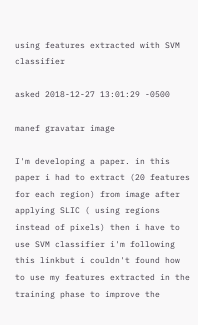using features extracted with SVM classifier

asked 2018-12-27 13:01:29 -0500

manef gravatar image

I'm developing a paper. in this paper i had to extract (20 features for each region) from image after applying SLIC ( using regions instead of pixels) then i have to use SVM classifier i'm following this linkbut i couldn't found how to use my features extracted in the training phase to improve the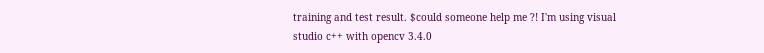training and test result. $could someone help me ?! I'm using visual studio c++ with opencv 3.4.0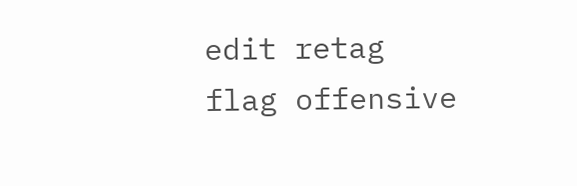edit retag flag offensive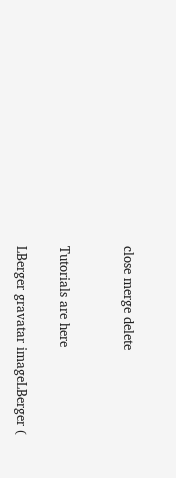close merge delete


Tutorials are here

LBerger gravatar imageLBerger (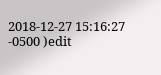2018-12-27 15:16:27 -0500 )edit